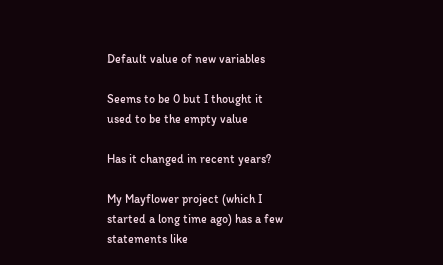Default value of new variables

Seems to be 0 but I thought it used to be the empty value

Has it changed in recent years?

My Mayflower project (which I started a long time ago) has a few statements like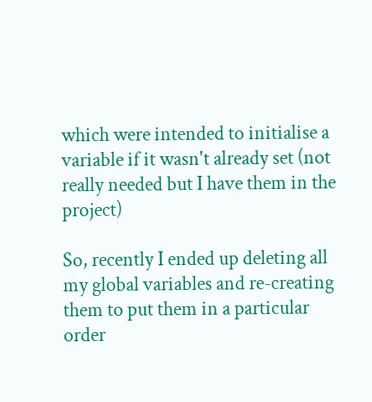which were intended to initialise a variable if it wasn't already set (not really needed but I have them in the project)

So, recently I ended up deleting all my global variables and re-creating them to put them in a particular order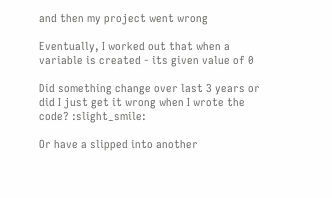and then my project went wrong

Eventually, I worked out that when a variable is created - its given value of 0

Did something change over last 3 years or did I just get it wrong when I wrote the code? :slight_smile:

Or have a slipped into another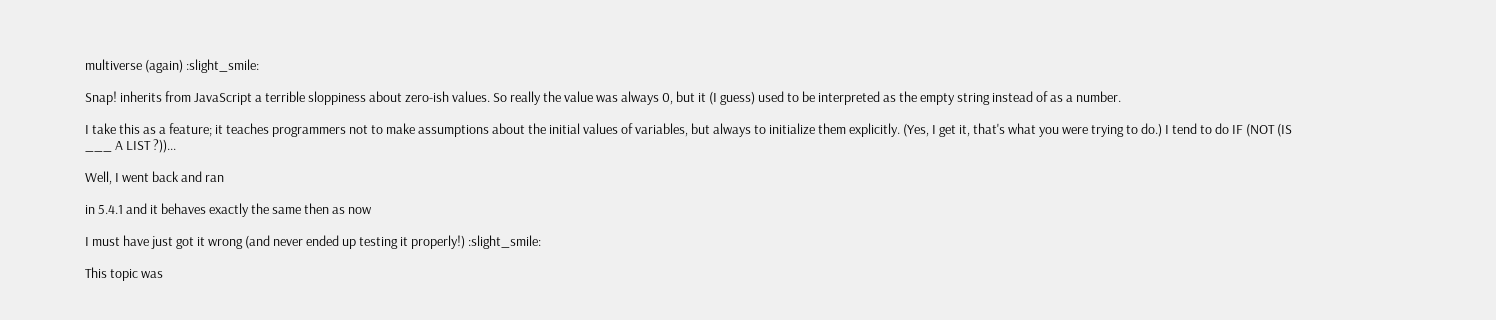multiverse (again) :slight_smile:

Snap! inherits from JavaScript a terrible sloppiness about zero-ish values. So really the value was always 0, but it (I guess) used to be interpreted as the empty string instead of as a number.

I take this as a feature; it teaches programmers not to make assumptions about the initial values of variables, but always to initialize them explicitly. (Yes, I get it, that's what you were trying to do.) I tend to do IF (NOT (IS ___ A LIST ?))...

Well, I went back and ran

in 5.4.1 and it behaves exactly the same then as now

I must have just got it wrong (and never ended up testing it properly!) :slight_smile:

This topic was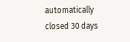automatically closed 30 days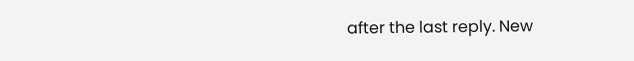after the last reply. New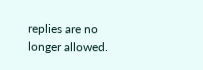replies are no longer allowed.